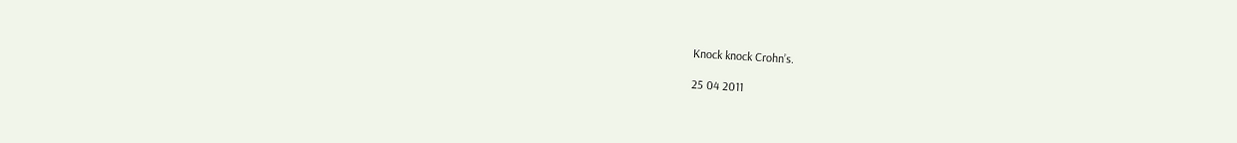Knock knock Crohn’s.

25 04 2011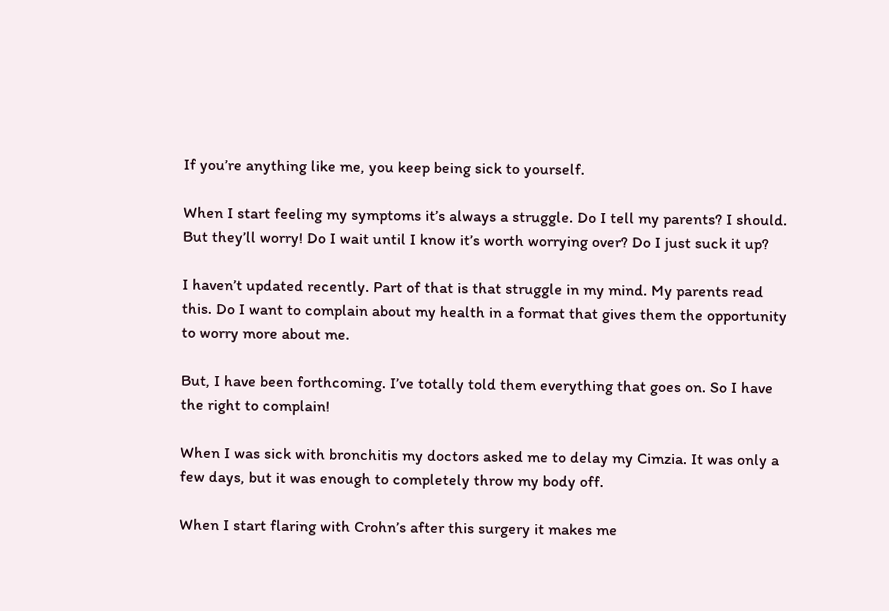If you’re anything like me, you keep being sick to yourself.

When I start feeling my symptoms it’s always a struggle. Do I tell my parents? I should. But they’ll worry! Do I wait until I know it’s worth worrying over? Do I just suck it up?

I haven’t updated recently. Part of that is that struggle in my mind. My parents read this. Do I want to complain about my health in a format that gives them the opportunity to worry more about me.

But, I have been forthcoming. I’ve totally told them everything that goes on. So I have the right to complain!

When I was sick with bronchitis my doctors asked me to delay my Cimzia. It was only a few days, but it was enough to completely throw my body off.

When I start flaring with Crohn’s after this surgery it makes me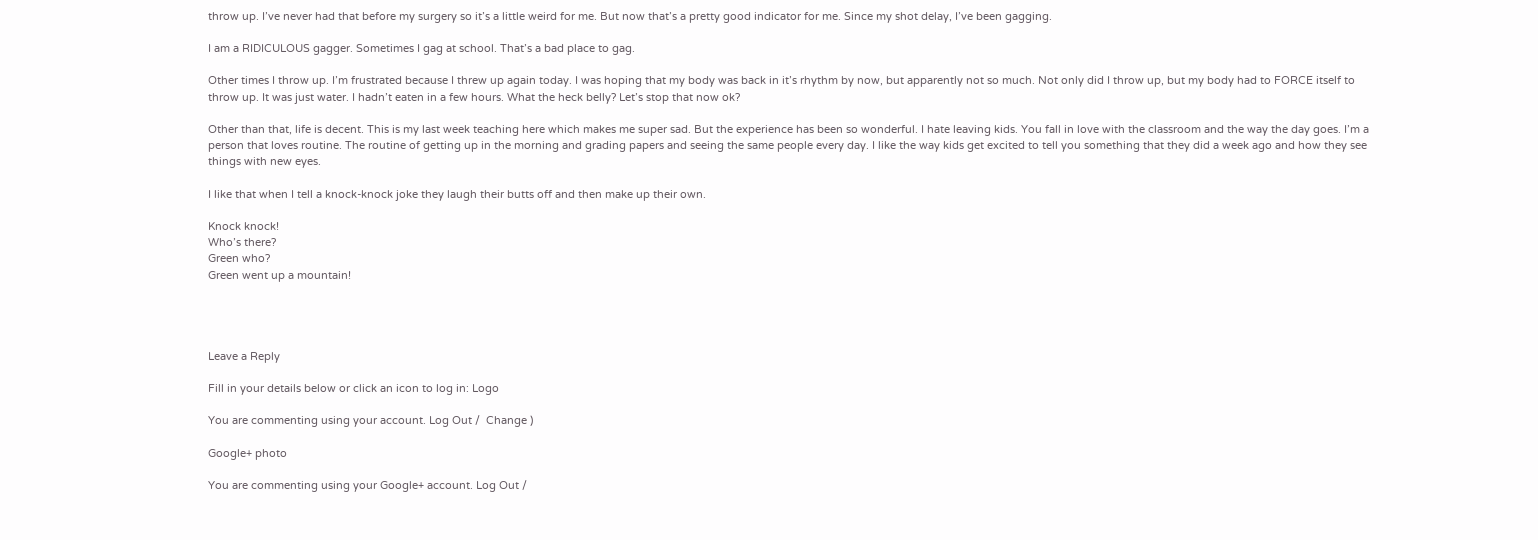throw up. I’ve never had that before my surgery so it’s a little weird for me. But now that’s a pretty good indicator for me. Since my shot delay, I’ve been gagging.

I am a RIDICULOUS gagger. Sometimes I gag at school. That’s a bad place to gag.

Other times I throw up. I’m frustrated because I threw up again today. I was hoping that my body was back in it’s rhythm by now, but apparently not so much. Not only did I throw up, but my body had to FORCE itself to throw up. It was just water. I hadn’t eaten in a few hours. What the heck belly? Let’s stop that now ok?

Other than that, life is decent. This is my last week teaching here which makes me super sad. But the experience has been so wonderful. I hate leaving kids. You fall in love with the classroom and the way the day goes. I’m a person that loves routine. The routine of getting up in the morning and grading papers and seeing the same people every day. I like the way kids get excited to tell you something that they did a week ago and how they see things with new eyes.

I like that when I tell a knock-knock joke they laugh their butts off and then make up their own.

Knock knock!
Who’s there?
Green who?
Green went up a mountain!




Leave a Reply

Fill in your details below or click an icon to log in: Logo

You are commenting using your account. Log Out /  Change )

Google+ photo

You are commenting using your Google+ account. Log Out /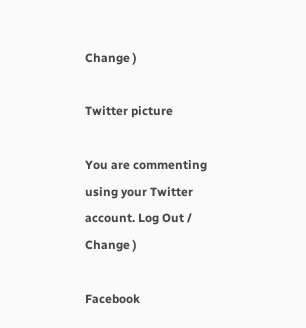Change )

Twitter picture

You are commenting using your Twitter account. Log Out /  Change )

Facebook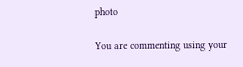photo

You are commenting using your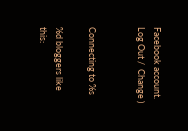Facebook account. Log Out /  Change )


Connecting to %s

%d bloggers like this: